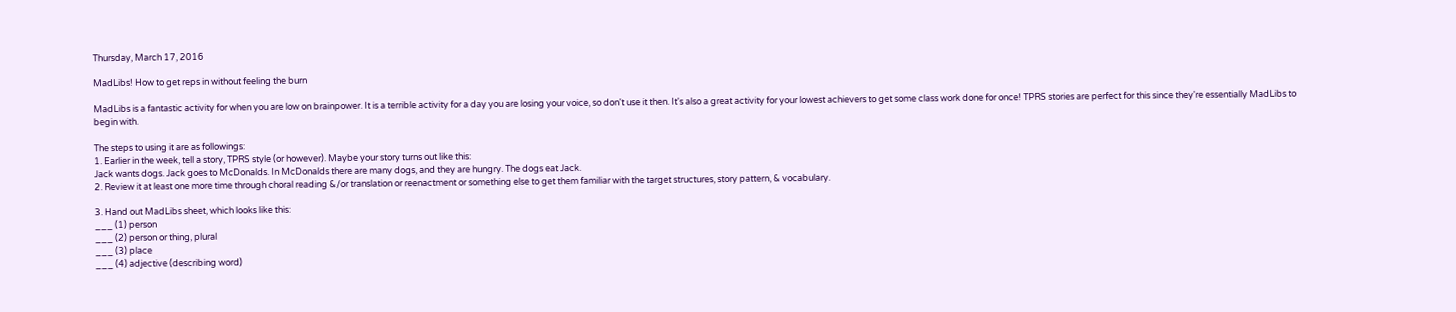Thursday, March 17, 2016

MadLibs! How to get reps in without feeling the burn

MadLibs is a fantastic activity for when you are low on brainpower. It is a terrible activity for a day you are losing your voice, so don't use it then. It's also a great activity for your lowest achievers to get some class work done for once! TPRS stories are perfect for this since they're essentially MadLibs to begin with.

The steps to using it are as followings:
1. Earlier in the week, tell a story, TPRS style (or however). Maybe your story turns out like this:
Jack wants dogs. Jack goes to McDonalds. In McDonalds there are many dogs, and they are hungry. The dogs eat Jack.
2. Review it at least one more time through choral reading &/or translation or reenactment or something else to get them familiar with the target structures, story pattern, & vocabulary.

3. Hand out MadLibs sheet, which looks like this:
___ (1) person
___ (2) person or thing, plural
___ (3) place
___ (4) adjective (describing word)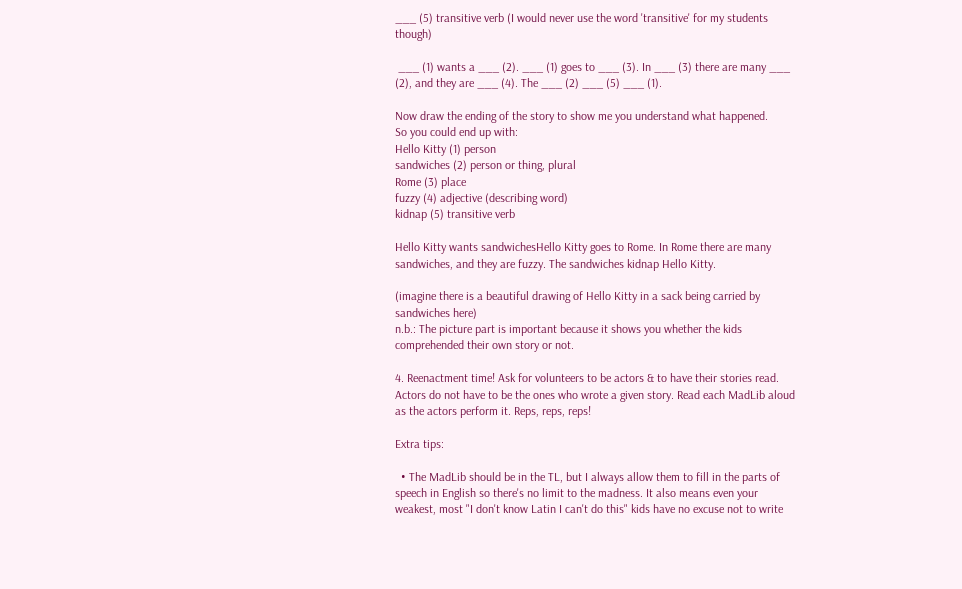___ (5) transitive verb (I would never use the word 'transitive' for my students though)

 ___ (1) wants a ___ (2). ___ (1) goes to ___ (3). In ___ (3) there are many ___ (2), and they are ___ (4). The ___ (2) ___ (5) ___ (1).

Now draw the ending of the story to show me you understand what happened.
So you could end up with:
Hello Kitty (1) person
sandwiches (2) person or thing, plural
Rome (3) place
fuzzy (4) adjective (describing word)
kidnap (5) transitive verb

Hello Kitty wants sandwichesHello Kitty goes to Rome. In Rome there are many sandwiches, and they are fuzzy. The sandwiches kidnap Hello Kitty.

(imagine there is a beautiful drawing of Hello Kitty in a sack being carried by sandwiches here)
n.b.: The picture part is important because it shows you whether the kids comprehended their own story or not.

4. Reenactment time! Ask for volunteers to be actors & to have their stories read. Actors do not have to be the ones who wrote a given story. Read each MadLib aloud as the actors perform it. Reps, reps, reps!

Extra tips:

  • The MadLib should be in the TL, but I always allow them to fill in the parts of speech in English so there's no limit to the madness. It also means even your weakest, most "I don't know Latin I can't do this" kids have no excuse not to write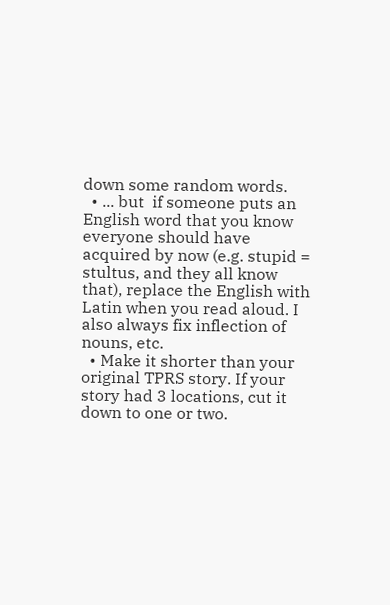down some random words.
  • ... but  if someone puts an English word that you know everyone should have acquired by now (e.g. stupid = stultus, and they all know that), replace the English with Latin when you read aloud. I also always fix inflection of nouns, etc.
  • Make it shorter than your original TPRS story. If your story had 3 locations, cut it down to one or two.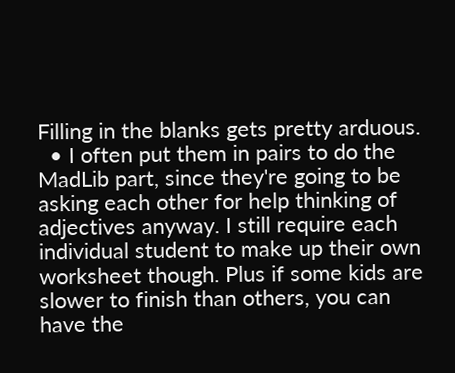Filling in the blanks gets pretty arduous.
  • I often put them in pairs to do the MadLib part, since they're going to be asking each other for help thinking of adjectives anyway. I still require each individual student to make up their own worksheet though. Plus if some kids are slower to finish than others, you can have the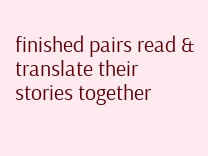finished pairs read & translate their stories together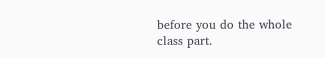before you do the whole class part.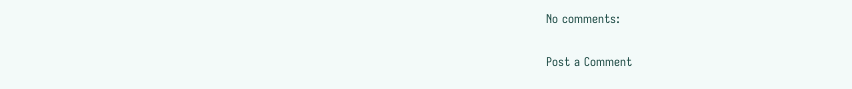No comments:

Post a Comment